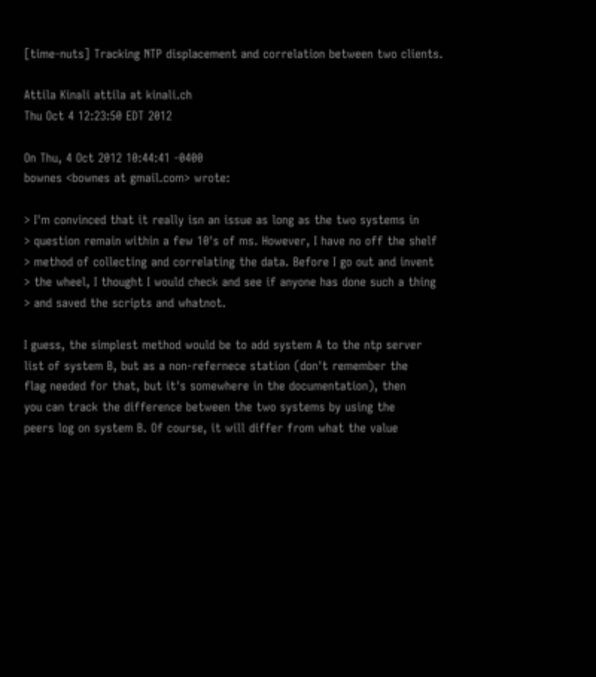[time-nuts] Tracking NTP displacement and correlation between two clients.

Attila Kinali attila at kinali.ch
Thu Oct 4 12:23:50 EDT 2012

On Thu, 4 Oct 2012 10:44:41 -0400
bownes <bownes at gmail.com> wrote:

> I'm convinced that it really isn an issue as long as the two systems in
> question remain within a few 10's of ms. However, I have no off the shelf
> method of collecting and correlating the data. Before I go out and invent
> the wheel, I thought I would check and see if anyone has done such a thing
> and saved the scripts and whatnot.

I guess, the simplest method would be to add system A to the ntp server
list of system B, but as a non-refernece station (don't remember the
flag needed for that, but it's somewhere in the documentation), then
you can track the difference between the two systems by using the
peers log on system B. Of course, it will differ from what the value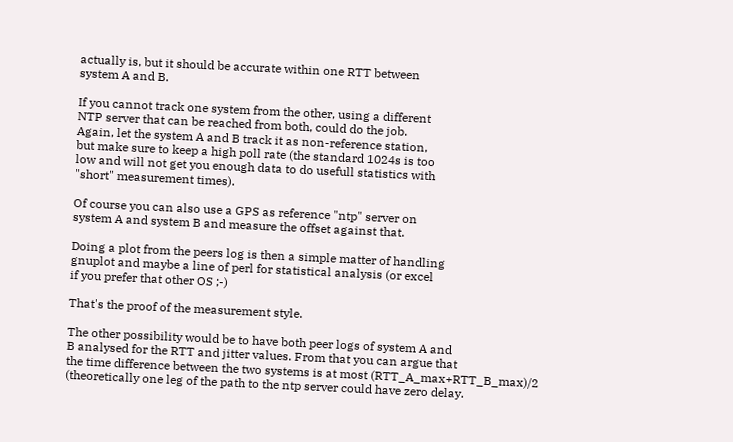actually is, but it should be accurate within one RTT between
system A and B.

If you cannot track one system from the other, using a different
NTP server that can be reached from both, could do the job.
Again, let the system A and B track it as non-reference station,
but make sure to keep a high poll rate (the standard 1024s is too
low and will not get you enough data to do usefull statistics with
"short" measurement times).

Of course you can also use a GPS as reference "ntp" server on
system A and system B and measure the offset against that.

Doing a plot from the peers log is then a simple matter of handling
gnuplot and maybe a line of perl for statistical analysis (or excel
if you prefer that other OS ;-)

That's the proof of the measurement style.

The other possibility would be to have both peer logs of system A and
B analysed for the RTT and jitter values. From that you can argue that
the time difference between the two systems is at most (RTT_A_max+RTT_B_max)/2
(theoretically one leg of the path to the ntp server could have zero delay.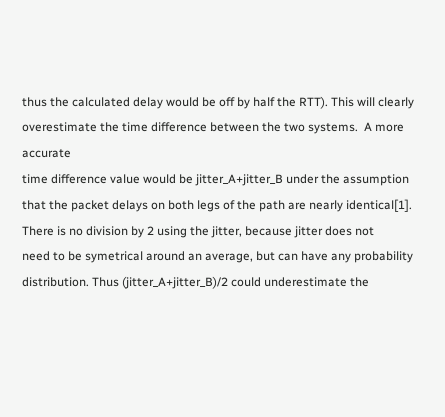thus the calculated delay would be off by half the RTT). This will clearly
overestimate the time difference between the two systems.  A more accurate
time difference value would be jitter_A+jitter_B under the assumption
that the packet delays on both legs of the path are nearly identical[1].
There is no division by 2 using the jitter, because jitter does not
need to be symetrical around an average, but can have any probability
distribution. Thus (jitter_A+jitter_B)/2 could underestimate the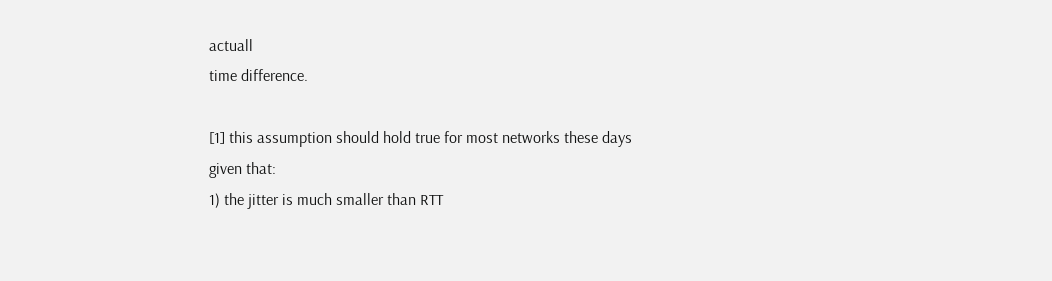actuall
time difference.

[1] this assumption should hold true for most networks these days
given that:
1) the jitter is much smaller than RTT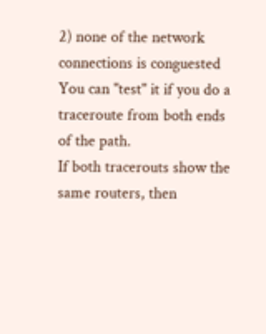2) none of the network connections is conguested
You can "test" it if you do a traceroute from both ends of the path.
If both tracerouts show the same routers, then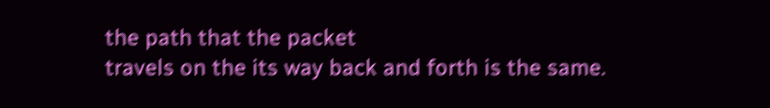the path that the packet
travels on the its way back and forth is the same.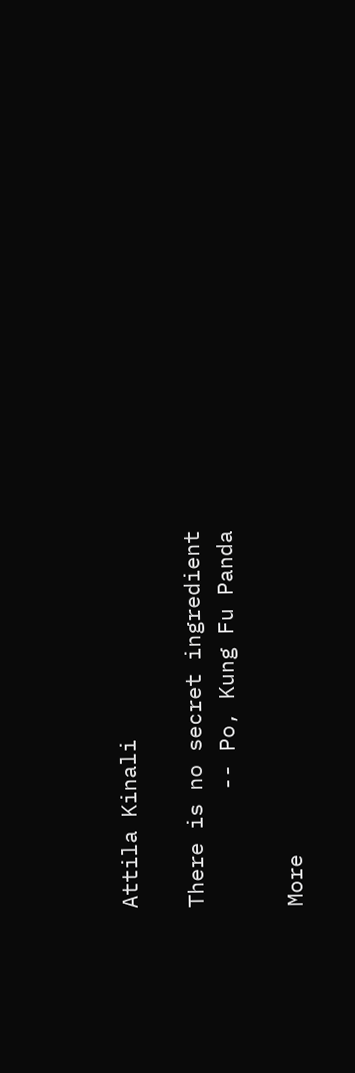Attila Kinali

There is no secret ingredient
         -- Po, Kung Fu Panda

More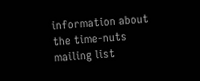information about the time-nuts mailing list